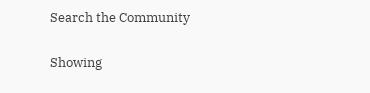Search the Community

Showing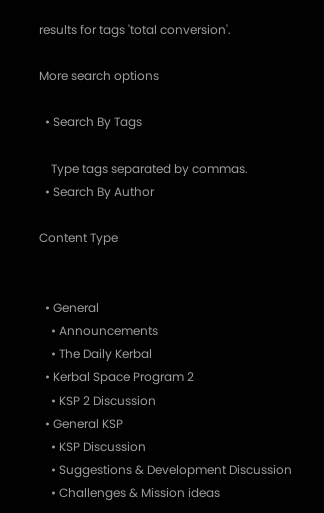results for tags 'total conversion'.

More search options

  • Search By Tags

    Type tags separated by commas.
  • Search By Author

Content Type


  • General
    • Announcements
    • The Daily Kerbal
  • Kerbal Space Program 2
    • KSP 2 Discussion
  • General KSP
    • KSP Discussion
    • Suggestions & Development Discussion
    • Challenges & Mission ideas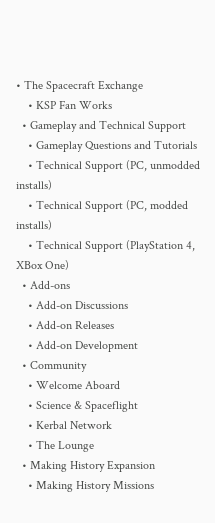• The Spacecraft Exchange
    • KSP Fan Works
  • Gameplay and Technical Support
    • Gameplay Questions and Tutorials
    • Technical Support (PC, unmodded installs)
    • Technical Support (PC, modded installs)
    • Technical Support (PlayStation 4, XBox One)
  • Add-ons
    • Add-on Discussions
    • Add-on Releases
    • Add-on Development
  • Community
    • Welcome Aboard
    • Science & Spaceflight
    • Kerbal Network
    • The Lounge
  • Making History Expansion
    • Making History Missions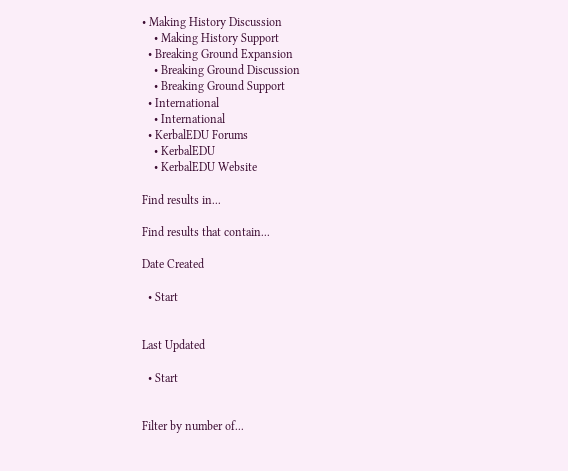• Making History Discussion
    • Making History Support
  • Breaking Ground Expansion
    • Breaking Ground Discussion
    • Breaking Ground Support
  • International
    • International
  • KerbalEDU Forums
    • KerbalEDU
    • KerbalEDU Website

Find results in...

Find results that contain...

Date Created

  • Start


Last Updated

  • Start


Filter by number of...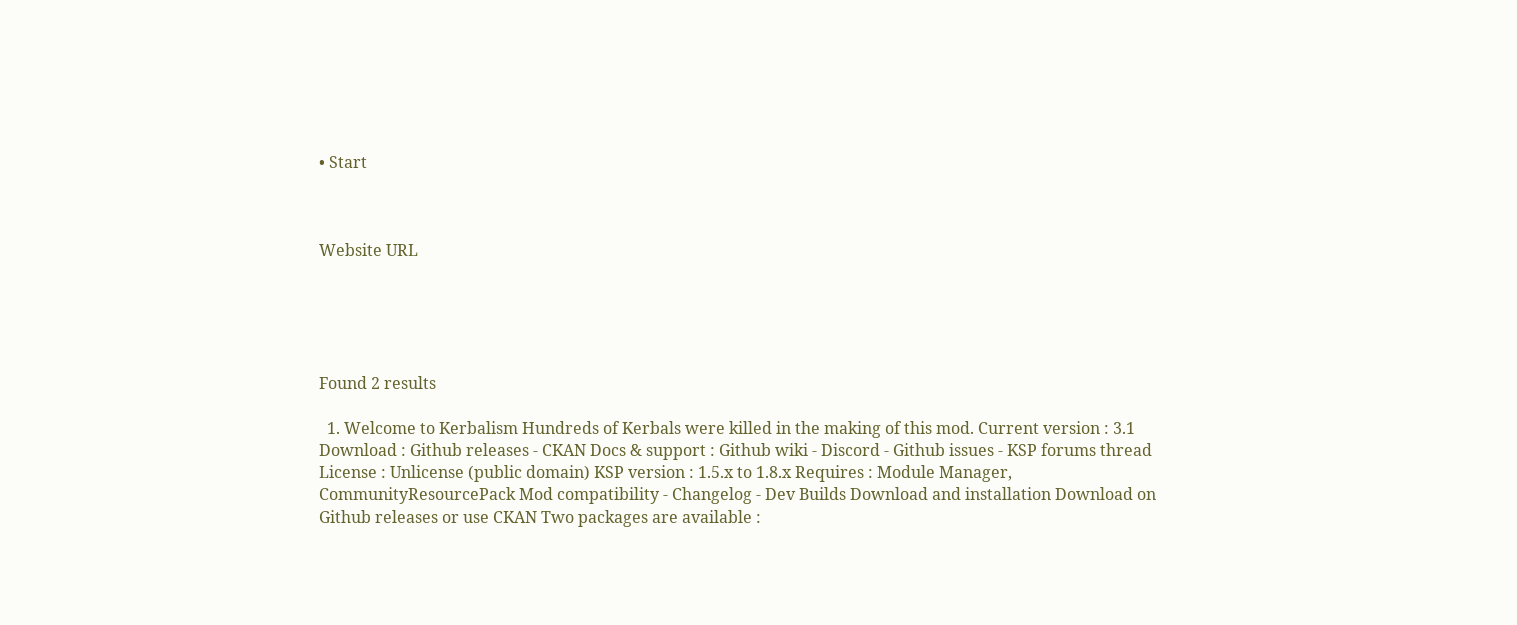• Start



Website URL





Found 2 results

  1. Welcome to Kerbalism Hundreds of Kerbals were killed in the making of this mod. Current version : 3.1 Download : Github releases - CKAN Docs & support : Github wiki - Discord - Github issues - KSP forums thread License : Unlicense (public domain) KSP version : 1.5.x to 1.8.x Requires : Module Manager, CommunityResourcePack Mod compatibility - Changelog - Dev Builds Download and installation Download on Github releases or use CKAN Two packages are available :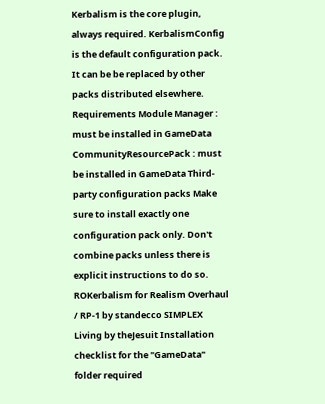Kerbalism is the core plugin, always required. KerbalismConfig is the default configuration pack. It can be be replaced by other packs distributed elsewhere. Requirements Module Manager : must be installed in GameData CommunityResourcePack : must be installed in GameData Third-party configuration packs Make sure to install exactly one configuration pack only. Don't combine packs unless there is explicit instructions to do so. ROKerbalism for Realism Overhaul / RP-1 by standecco SIMPLEX Living by theJesuit Installation checklist for the "GameData" folder required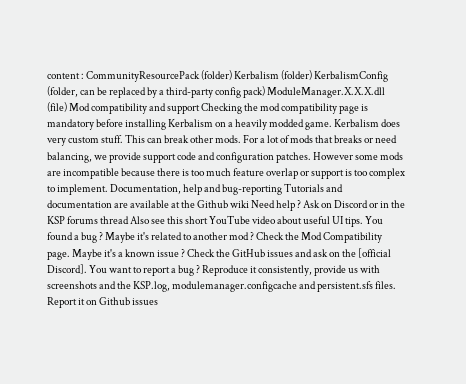content : CommunityResourcePack (folder) Kerbalism (folder) KerbalismConfig (folder, can be replaced by a third-party config pack) ModuleManager.X.X.X.dll (file) Mod compatibility and support Checking the mod compatibility page is mandatory before installing Kerbalism on a heavily modded game. Kerbalism does very custom stuff. This can break other mods. For a lot of mods that breaks or need balancing, we provide support code and configuration patches. However some mods are incompatible because there is too much feature overlap or support is too complex to implement. Documentation, help and bug-reporting Tutorials and documentation are available at the Github wiki Need help ? Ask on Discord or in the KSP forums thread Also see this short YouTube video about useful UI tips. You found a bug ? Maybe it's related to another mod ? Check the Mod Compatibility page. Maybe it's a known issue ? Check the GitHub issues and ask on the [official Discord]. You want to report a bug ? Reproduce it consistently, provide us with screenshots and the KSP.log, modulemanager.configcache and persistent.sfs files. Report it on Github issues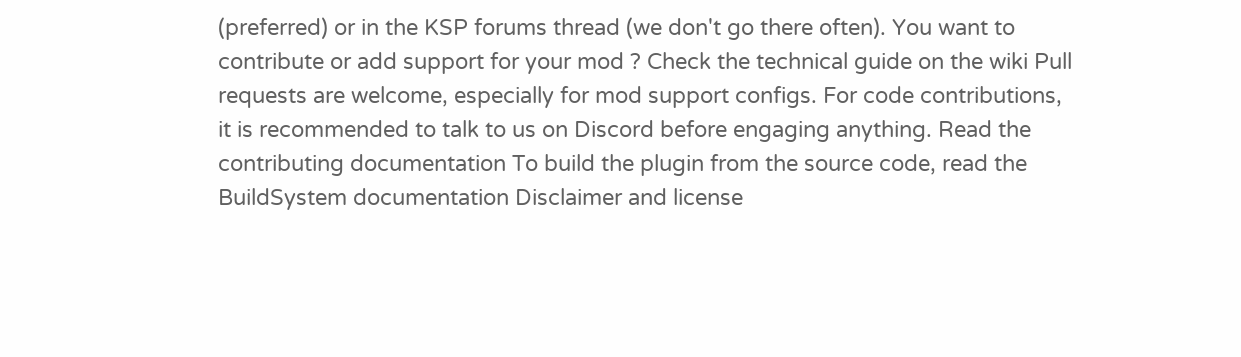(preferred) or in the KSP forums thread (we don't go there often). You want to contribute or add support for your mod ? Check the technical guide on the wiki Pull requests are welcome, especially for mod support configs. For code contributions, it is recommended to talk to us on Discord before engaging anything. Read the contributing documentation To build the plugin from the source code, read the BuildSystem documentation Disclaimer and license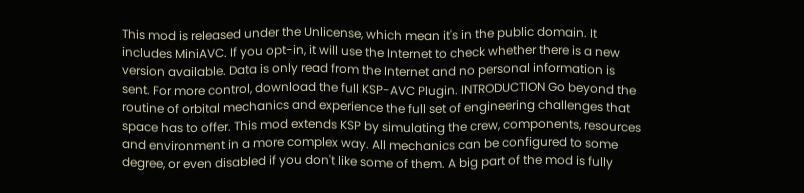This mod is released under the Unlicense, which mean it's in the public domain. It includes MiniAVC. If you opt-in, it will use the Internet to check whether there is a new version available. Data is only read from the Internet and no personal information is sent. For more control, download the full KSP-AVC Plugin. INTRODUCTION Go beyond the routine of orbital mechanics and experience the full set of engineering challenges that space has to offer. This mod extends KSP by simulating the crew, components, resources and environment in a more complex way. All mechanics can be configured to some degree, or even disabled if you don't like some of them. A big part of the mod is fully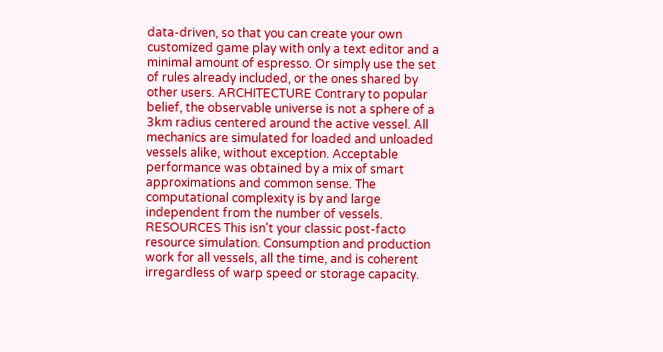data-driven, so that you can create your own customized game play with only a text editor and a minimal amount of espresso. Or simply use the set of rules already included, or the ones shared by other users. ARCHITECTURE Contrary to popular belief, the observable universe is not a sphere of a 3km radius centered around the active vessel. All mechanics are simulated for loaded and unloaded vessels alike, without exception. Acceptable performance was obtained by a mix of smart approximations and common sense. The computational complexity is by and large independent from the number of vessels. RESOURCES This isn't your classic post-facto resource simulation. Consumption and production work for all vessels, all the time, and is coherent irregardless of warp speed or storage capacity.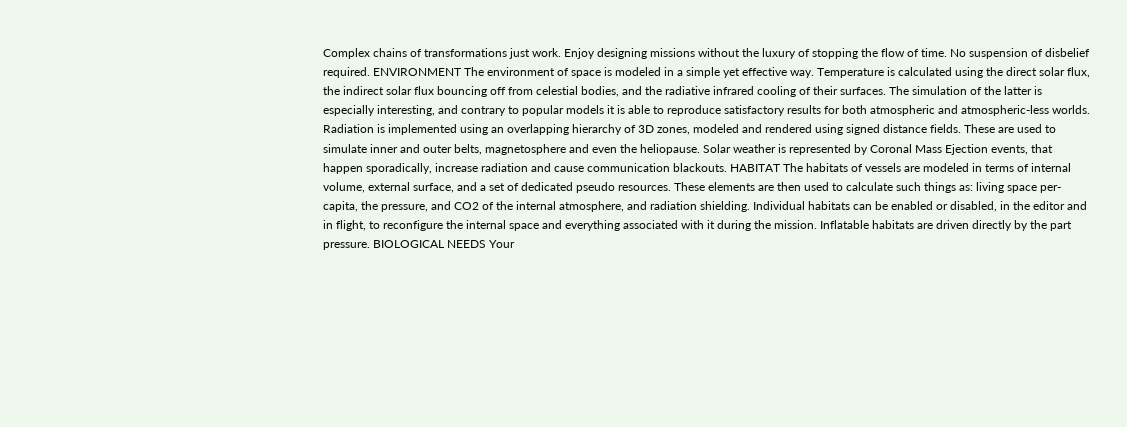Complex chains of transformations just work. Enjoy designing missions without the luxury of stopping the flow of time. No suspension of disbelief required. ENVIRONMENT The environment of space is modeled in a simple yet effective way. Temperature is calculated using the direct solar flux, the indirect solar flux bouncing off from celestial bodies, and the radiative infrared cooling of their surfaces. The simulation of the latter is especially interesting, and contrary to popular models it is able to reproduce satisfactory results for both atmospheric and atmospheric-less worlds. Radiation is implemented using an overlapping hierarchy of 3D zones, modeled and rendered using signed distance fields. These are used to simulate inner and outer belts, magnetosphere and even the heliopause. Solar weather is represented by Coronal Mass Ejection events, that happen sporadically, increase radiation and cause communication blackouts. HABITAT The habitats of vessels are modeled in terms of internal volume, external surface, and a set of dedicated pseudo resources. These elements are then used to calculate such things as: living space per-capita, the pressure, and CO2 of the internal atmosphere, and radiation shielding. Individual habitats can be enabled or disabled, in the editor and in flight, to reconfigure the internal space and everything associated with it during the mission. Inflatable habitats are driven directly by the part pressure. BIOLOGICAL NEEDS Your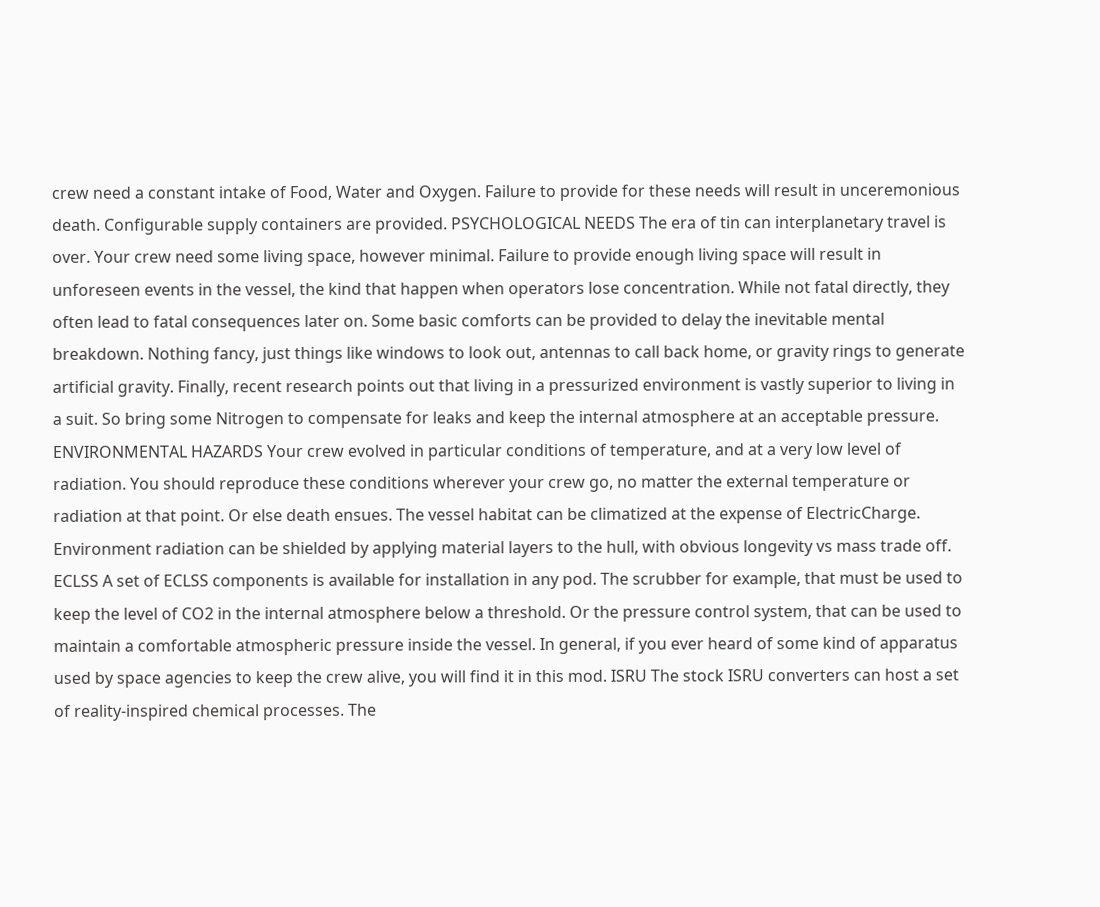crew need a constant intake of Food, Water and Oxygen. Failure to provide for these needs will result in unceremonious death. Configurable supply containers are provided. PSYCHOLOGICAL NEEDS The era of tin can interplanetary travel is over. Your crew need some living space, however minimal. Failure to provide enough living space will result in unforeseen events in the vessel, the kind that happen when operators lose concentration. While not fatal directly, they often lead to fatal consequences later on. Some basic comforts can be provided to delay the inevitable mental breakdown. Nothing fancy, just things like windows to look out, antennas to call back home, or gravity rings to generate artificial gravity. Finally, recent research points out that living in a pressurized environment is vastly superior to living in a suit. So bring some Nitrogen to compensate for leaks and keep the internal atmosphere at an acceptable pressure. ENVIRONMENTAL HAZARDS Your crew evolved in particular conditions of temperature, and at a very low level of radiation. You should reproduce these conditions wherever your crew go, no matter the external temperature or radiation at that point. Or else death ensues. The vessel habitat can be climatized at the expense of ElectricCharge. Environment radiation can be shielded by applying material layers to the hull, with obvious longevity vs mass trade off. ECLSS A set of ECLSS components is available for installation in any pod. The scrubber for example, that must be used to keep the level of CO2 in the internal atmosphere below a threshold. Or the pressure control system, that can be used to maintain a comfortable atmospheric pressure inside the vessel. In general, if you ever heard of some kind of apparatus used by space agencies to keep the crew alive, you will find it in this mod. ISRU The stock ISRU converters can host a set of reality-inspired chemical processes. The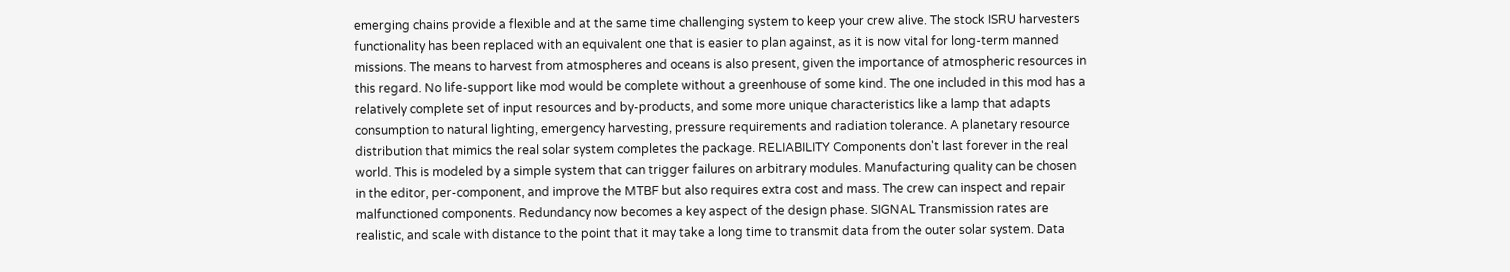emerging chains provide a flexible and at the same time challenging system to keep your crew alive. The stock ISRU harvesters functionality has been replaced with an equivalent one that is easier to plan against, as it is now vital for long-term manned missions. The means to harvest from atmospheres and oceans is also present, given the importance of atmospheric resources in this regard. No life-support like mod would be complete without a greenhouse of some kind. The one included in this mod has a relatively complete set of input resources and by-products, and some more unique characteristics like a lamp that adapts consumption to natural lighting, emergency harvesting, pressure requirements and radiation tolerance. A planetary resource distribution that mimics the real solar system completes the package. RELIABILITY Components don't last forever in the real world. This is modeled by a simple system that can trigger failures on arbitrary modules. Manufacturing quality can be chosen in the editor, per-component, and improve the MTBF but also requires extra cost and mass. The crew can inspect and repair malfunctioned components. Redundancy now becomes a key aspect of the design phase. SIGNAL Transmission rates are realistic, and scale with distance to the point that it may take a long time to transmit data from the outer solar system. Data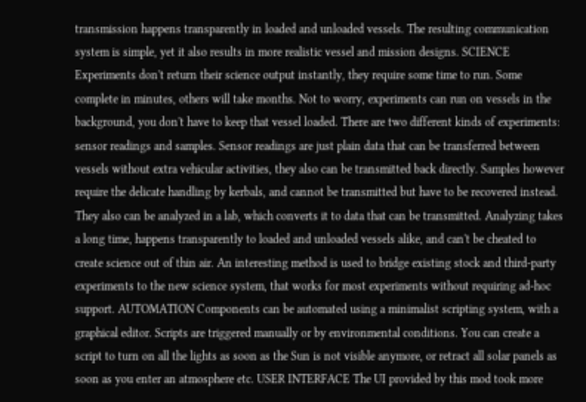transmission happens transparently in loaded and unloaded vessels. The resulting communication system is simple, yet it also results in more realistic vessel and mission designs. SCIENCE Experiments don't return their science output instantly, they require some time to run. Some complete in minutes, others will take months. Not to worry, experiments can run on vessels in the background, you don't have to keep that vessel loaded. There are two different kinds of experiments: sensor readings and samples. Sensor readings are just plain data that can be transferred between vessels without extra vehicular activities, they also can be transmitted back directly. Samples however require the delicate handling by kerbals, and cannot be transmitted but have to be recovered instead. They also can be analyzed in a lab, which converts it to data that can be transmitted. Analyzing takes a long time, happens transparently to loaded and unloaded vessels alike, and can't be cheated to create science out of thin air. An interesting method is used to bridge existing stock and third-party experiments to the new science system, that works for most experiments without requiring ad-hoc support. AUTOMATION Components can be automated using a minimalist scripting system, with a graphical editor. Scripts are triggered manually or by environmental conditions. You can create a script to turn on all the lights as soon as the Sun is not visible anymore, or retract all solar panels as soon as you enter an atmosphere etc. USER INTERFACE The UI provided by this mod took more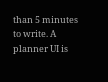than 5 minutes to write. A planner UI is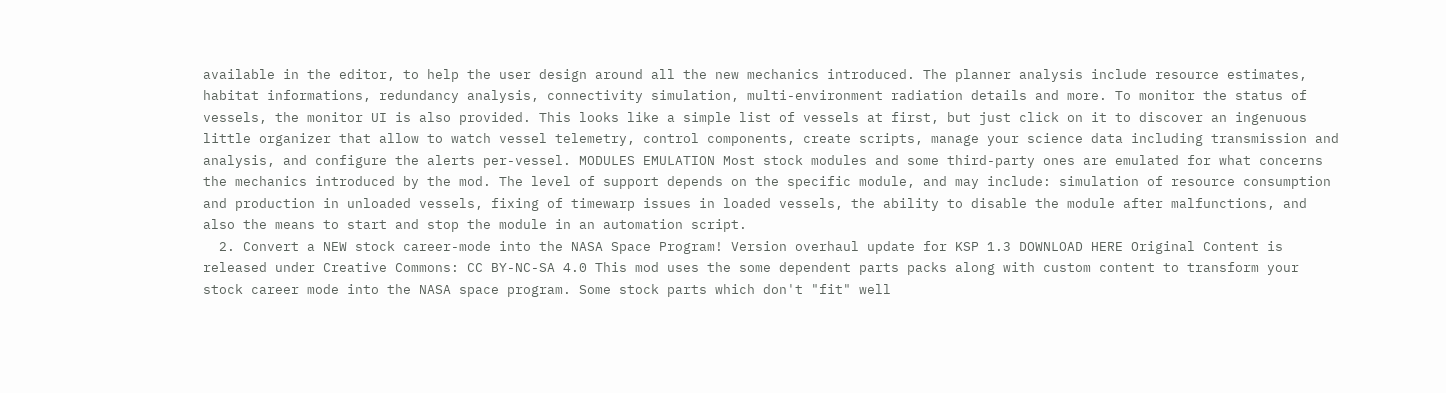available in the editor, to help the user design around all the new mechanics introduced. The planner analysis include resource estimates, habitat informations, redundancy analysis, connectivity simulation, multi-environment radiation details and more. To monitor the status of vessels, the monitor UI is also provided. This looks like a simple list of vessels at first, but just click on it to discover an ingenuous little organizer that allow to watch vessel telemetry, control components, create scripts, manage your science data including transmission and analysis, and configure the alerts per-vessel. MODULES EMULATION Most stock modules and some third-party ones are emulated for what concerns the mechanics introduced by the mod. The level of support depends on the specific module, and may include: simulation of resource consumption and production in unloaded vessels, fixing of timewarp issues in loaded vessels, the ability to disable the module after malfunctions, and also the means to start and stop the module in an automation script.
  2. Convert a NEW stock career-mode into the NASA Space Program! Version overhaul update for KSP 1.3 DOWNLOAD HERE Original Content is released under Creative Commons: CC BY-NC-SA 4.0 This mod uses the some dependent parts packs along with custom content to transform your stock career mode into the NASA space program. Some stock parts which don't "fit" well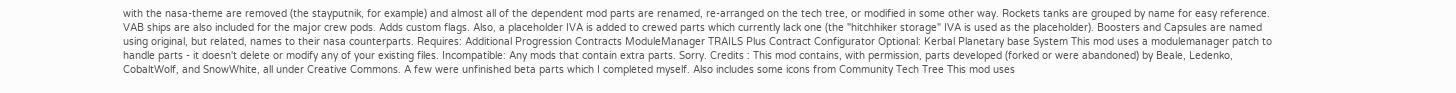with the nasa-theme are removed (the stayputnik, for example) and almost all of the dependent mod parts are renamed, re-arranged on the tech tree, or modified in some other way. Rockets tanks are grouped by name for easy reference. VAB ships are also included for the major crew pods. Adds custom flags. Also, a placeholder IVA is added to crewed parts which currently lack one (the "hitchhiker storage" IVA is used as the placeholder). Boosters and Capsules are named using original, but related, names to their nasa counterparts. Requires: Additional Progression Contracts ModuleManager TRAILS Plus Contract Configurator Optional: Kerbal Planetary base System This mod uses a modulemanager patch to handle parts - it doesn't delete or modify any of your existing files. Incompatible: Any mods that contain extra parts. Sorry. Credits : This mod contains, with permission, parts developed (forked or were abandoned) by Beale, Ledenko, CobaltWolf, and SnowWhite, all under Creative Commons. A few were unfinished beta parts which I completed myself. Also includes some icons from Community Tech Tree This mod uses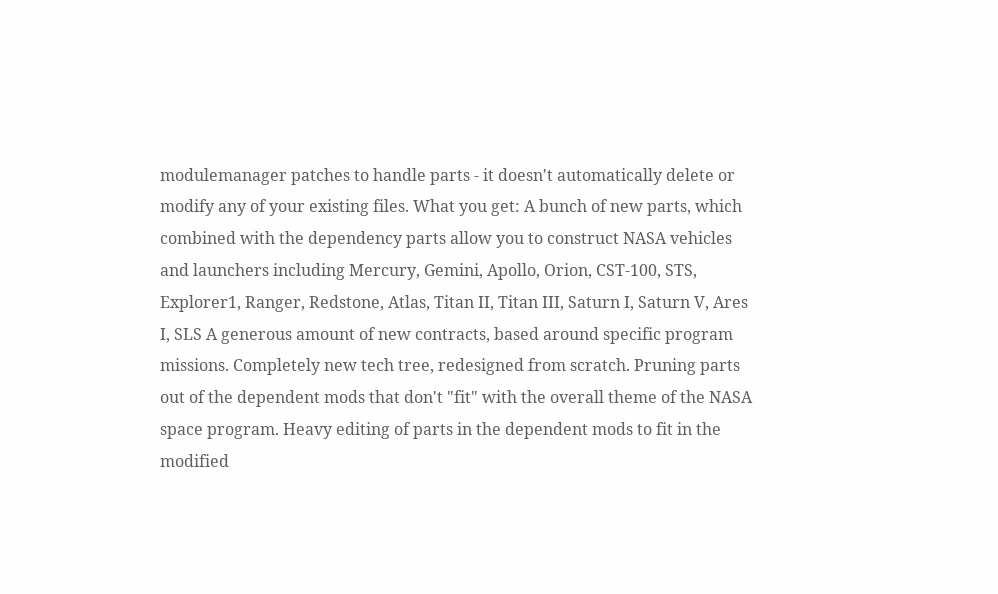modulemanager patches to handle parts - it doesn't automatically delete or modify any of your existing files. What you get: A bunch of new parts, which combined with the dependency parts allow you to construct NASA vehicles and launchers including Mercury, Gemini, Apollo, Orion, CST-100, STS, Explorer1, Ranger, Redstone, Atlas, Titan II, Titan III, Saturn I, Saturn V, Ares I, SLS A generous amount of new contracts, based around specific program missions. Completely new tech tree, redesigned from scratch. Pruning parts out of the dependent mods that don't "fit" with the overall theme of the NASA space program. Heavy editing of parts in the dependent mods to fit in the modified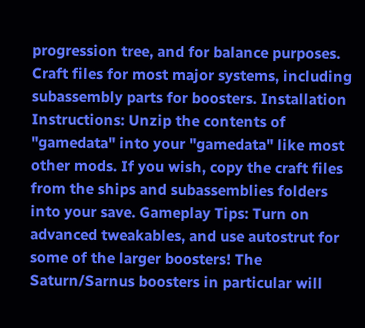progression tree, and for balance purposes. Craft files for most major systems, including subassembly parts for boosters. Installation Instructions: Unzip the contents of "gamedata" into your "gamedata" like most other mods. If you wish, copy the craft files from the ships and subassemblies folders into your save. Gameplay Tips: Turn on advanced tweakables, and use autostrut for some of the larger boosters! The Saturn/Sarnus boosters in particular will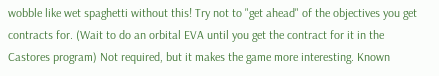wobble like wet spaghetti without this! Try not to "get ahead" of the objectives you get contracts for. (Wait to do an orbital EVA until you get the contract for it in the Castores program) Not required, but it makes the game more interesting. Known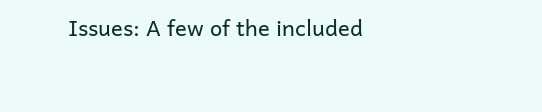Issues: A few of the included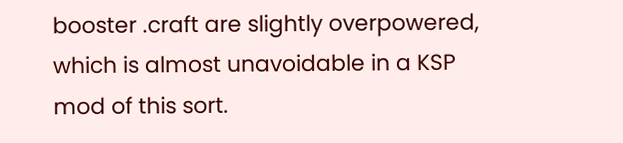booster .craft are slightly overpowered, which is almost unavoidable in a KSP mod of this sort.